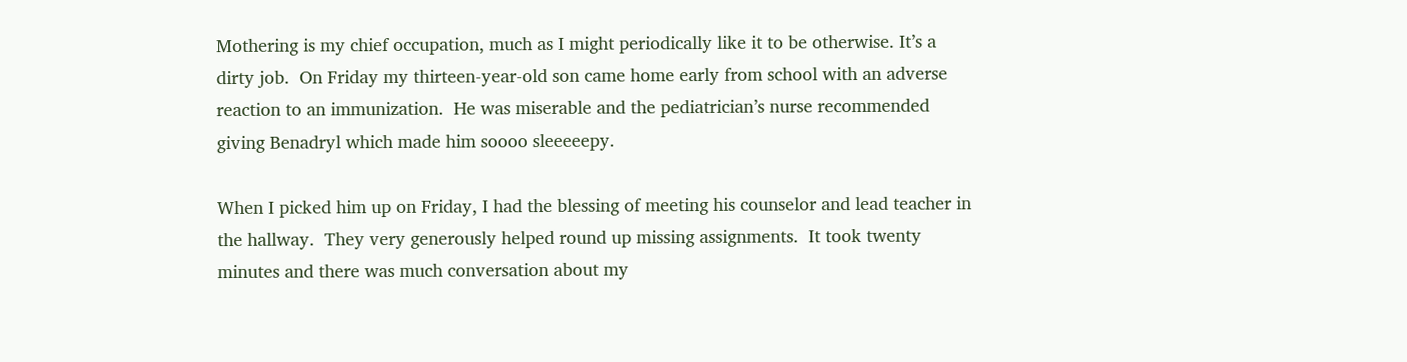Mothering is my chief occupation, much as I might periodically like it to be otherwise. It’s a dirty job.  On Friday my thirteen-year-old son came home early from school with an adverse reaction to an immunization.  He was miserable and the pediatrician’s nurse recommended giving Benadryl which made him soooo sleeeeepy.

When I picked him up on Friday, I had the blessing of meeting his counselor and lead teacher in the hallway.  They very generously helped round up missing assignments.  It took twenty minutes and there was much conversation about my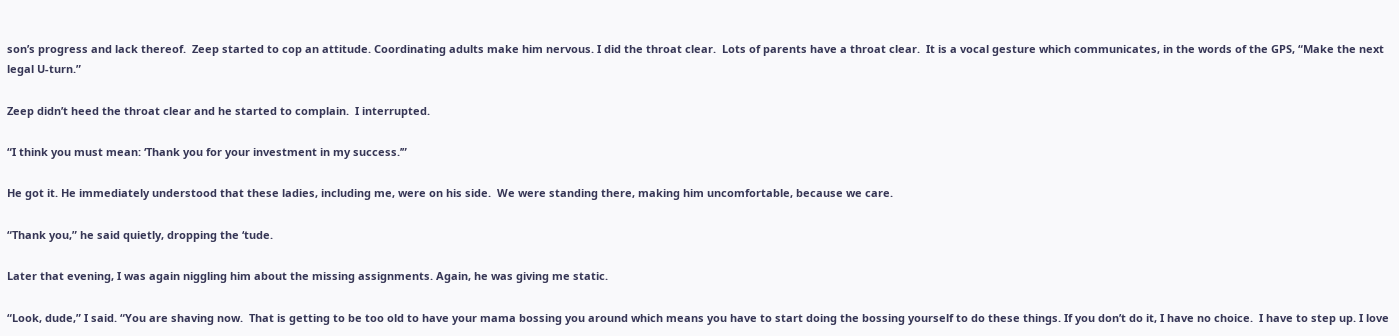son’s progress and lack thereof.  Zeep started to cop an attitude. Coordinating adults make him nervous. I did the throat clear.  Lots of parents have a throat clear.  It is a vocal gesture which communicates, in the words of the GPS, “Make the next legal U-turn.”

Zeep didn’t heed the throat clear and he started to complain.  I interrupted.

“I think you must mean: ‘Thank you for your investment in my success.’”

He got it. He immediately understood that these ladies, including me, were on his side.  We were standing there, making him uncomfortable, because we care.

“Thank you,” he said quietly, dropping the ‘tude.

Later that evening, I was again niggling him about the missing assignments. Again, he was giving me static.

“Look, dude,” I said. “You are shaving now.  That is getting to be too old to have your mama bossing you around which means you have to start doing the bossing yourself to do these things. If you don’t do it, I have no choice.  I have to step up. I love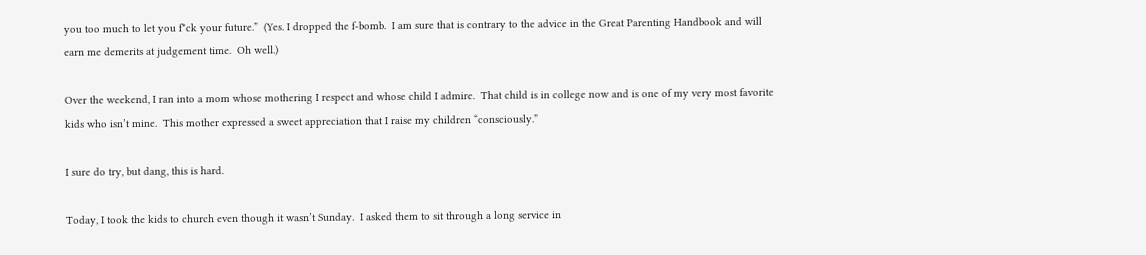you too much to let you f*ck your future.”  (Yes. I dropped the f-bomb.  I am sure that is contrary to the advice in the Great Parenting Handbook and will earn me demerits at judgement time.  Oh well.)

Over the weekend, I ran into a mom whose mothering I respect and whose child I admire.  That child is in college now and is one of my very most favorite kids who isn’t mine.  This mother expressed a sweet appreciation that I raise my children “consciously.”

I sure do try, but dang, this is hard.

Today, I took the kids to church even though it wasn’t Sunday.  I asked them to sit through a long service in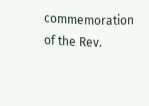commemoration of the Rev.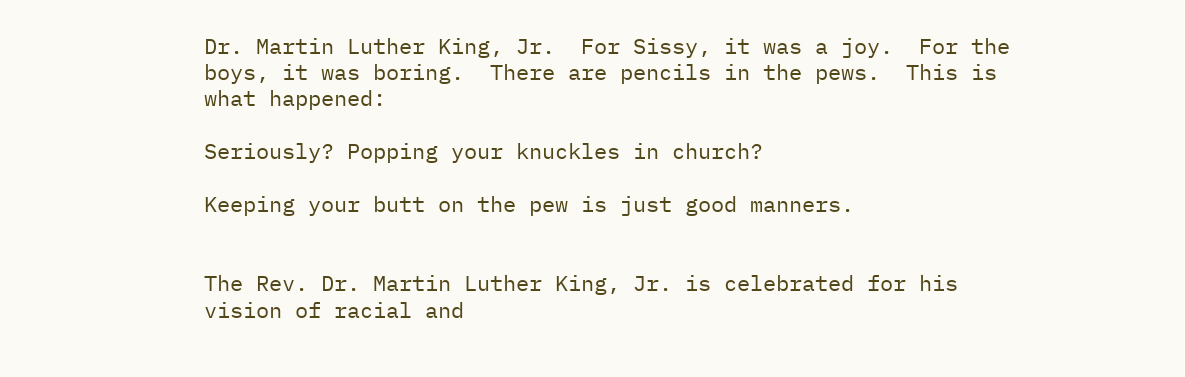Dr. Martin Luther King, Jr.  For Sissy, it was a joy.  For the boys, it was boring.  There are pencils in the pews.  This is what happened:

Seriously? Popping your knuckles in church?

Keeping your butt on the pew is just good manners.


The Rev. Dr. Martin Luther King, Jr. is celebrated for his vision of racial and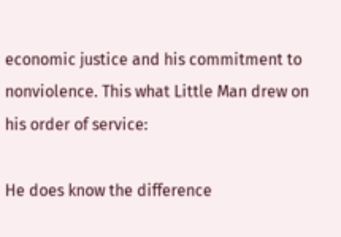economic justice and his commitment to nonviolence. This what Little Man drew on his order of service:

He does know the difference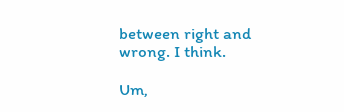between right and wrong. I think.

Um,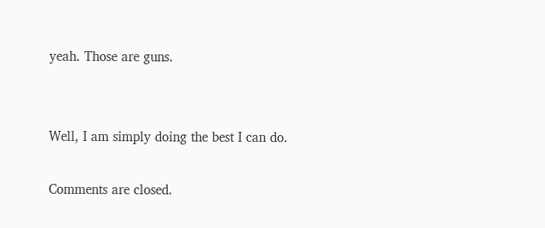yeah. Those are guns.


Well, I am simply doing the best I can do.

Comments are closed.